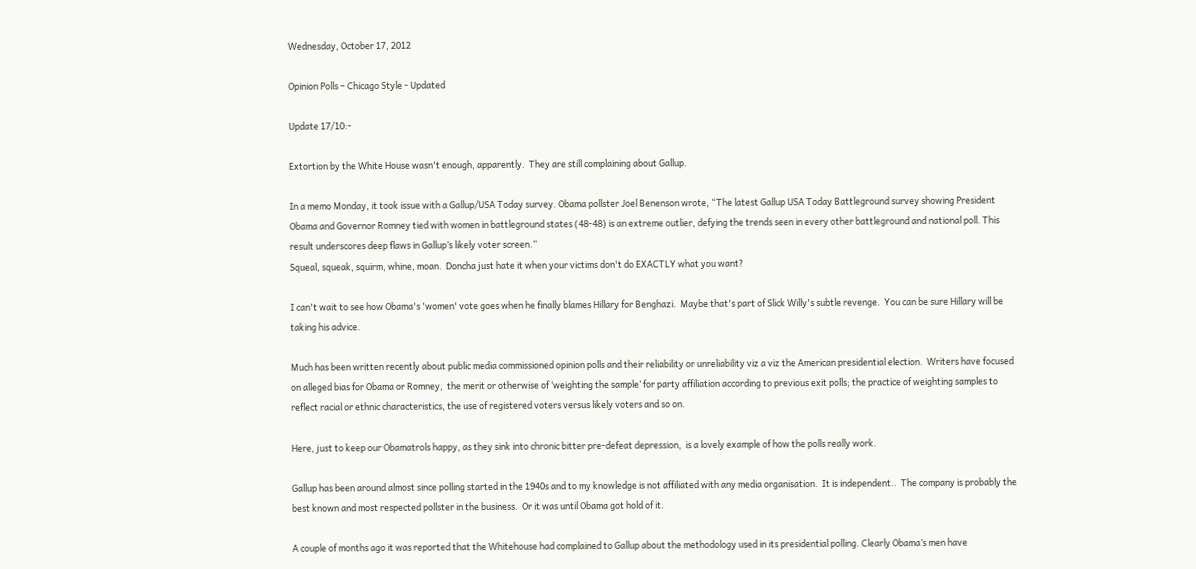Wednesday, October 17, 2012

Opinion Polls – Chicago Style - Updated

Update 17/10:-

Extortion by the White House wasn't enough, apparently.  They are still complaining about Gallup.

In a memo Monday, it took issue with a Gallup/USA Today survey. Obama pollster Joel Benenson wrote, “The latest Gallup USA Today Battleground survey showing President Obama and Governor Romney tied with women in battleground states (48-48) is an extreme outlier, defying the trends seen in every other battleground and national poll. This result underscores deep flaws in Gallup’s likely voter screen.”
Squeal, squeak, squirm, whine, moan.  Doncha just hate it when your victims don't do EXACTLY what you want?

I can't wait to see how Obama's 'women' vote goes when he finally blames Hillary for Benghazi.  Maybe that's part of Slick Willy's subtle revenge.  You can be sure Hillary will be taking his advice.

Much has been written recently about public media commissioned opinion polls and their reliability or unreliability viz a viz the American presidential election.  Writers have focused on alleged bias for Obama or Romney,  the merit or otherwise of ‘weighting the sample’ for party affiliation according to previous exit polls; the practice of weighting samples to reflect racial or ethnic characteristics, the use of registered voters versus likely voters and so on.

Here, just to keep our Obamatrols happy, as they sink into chronic bitter pre-defeat depression,  is a lovely example of how the polls really work.

Gallup has been around almost since polling started in the 1940s and to my knowledge is not affiliated with any media organisation.  It is independent..  The company is probably the best known and most respected pollster in the business.  Or it was until Obama got hold of it.

A couple of months ago it was reported that the Whitehouse had complained to Gallup about the methodology used in its presidential polling. Clearly Obama’s men have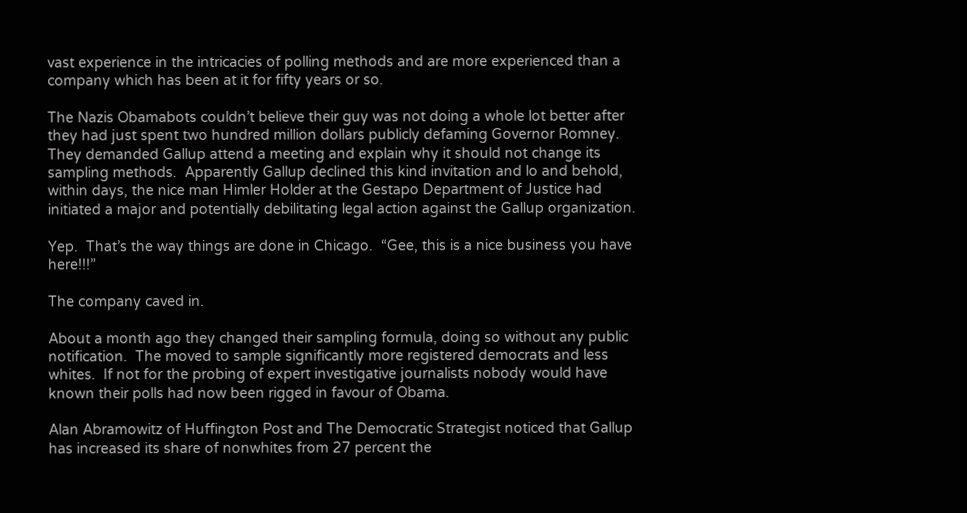vast experience in the intricacies of polling methods and are more experienced than a company which has been at it for fifty years or so.

The Nazis Obamabots couldn’t believe their guy was not doing a whole lot better after they had just spent two hundred million dollars publicly defaming Governor Romney.  They demanded Gallup attend a meeting and explain why it should not change its sampling methods.  Apparently Gallup declined this kind invitation and lo and behold, within days, the nice man Himler Holder at the Gestapo Department of Justice had initiated a major and potentially debilitating legal action against the Gallup organization.

Yep.  That’s the way things are done in Chicago.  “Gee, this is a nice business you have here!!!”

The company caved in.

About a month ago they changed their sampling formula, doing so without any public notification.  The moved to sample significantly more registered democrats and less whites.  If not for the probing of expert investigative journalists nobody would have known their polls had now been rigged in favour of Obama.

Alan Abramowitz of Huffington Post and The Democratic Strategist noticed that Gallup has increased its share of nonwhites from 27 percent the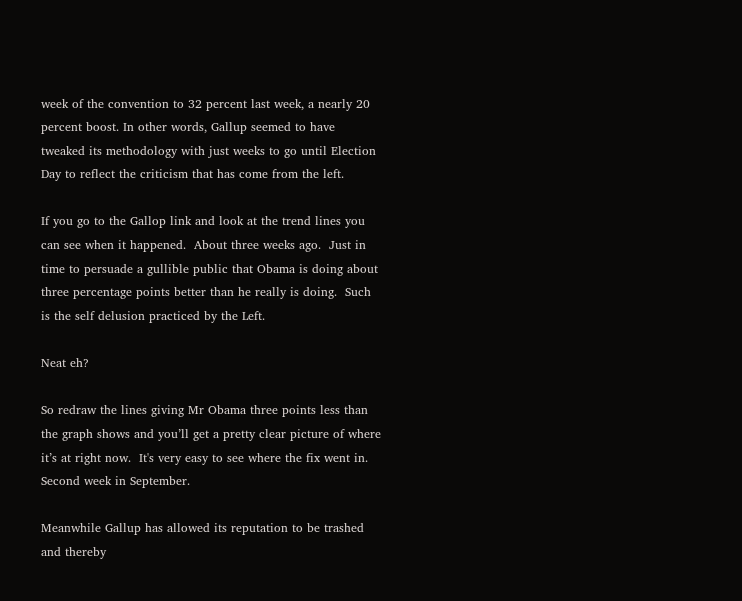week of the convention to 32 percent last week, a nearly 20 percent boost. In other words, Gallup seemed to have tweaked its methodology with just weeks to go until Election Day to reflect the criticism that has come from the left.

If you go to the Gallop link and look at the trend lines you can see when it happened.  About three weeks ago.  Just in time to persuade a gullible public that Obama is doing about three percentage points better than he really is doing.  Such is the self delusion practiced by the Left.

Neat eh?

So redraw the lines giving Mr Obama three points less than the graph shows and you’ll get a pretty clear picture of where it’s at right now.  It's very easy to see where the fix went in.  Second week in September.

Meanwhile Gallup has allowed its reputation to be trashed and thereby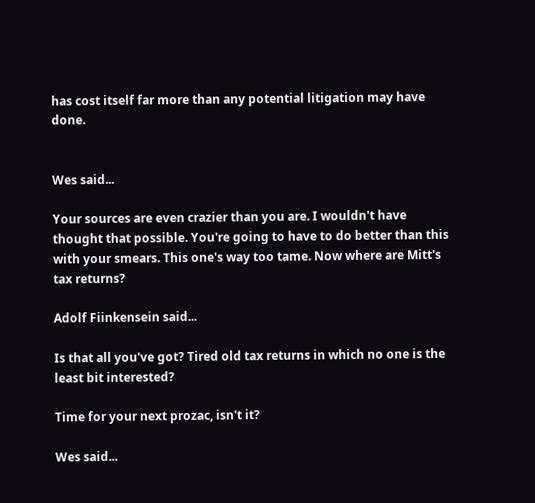has cost itself far more than any potential litigation may have done.


Wes said...

Your sources are even crazier than you are. I wouldn't have thought that possible. You're going to have to do better than this with your smears. This one's way too tame. Now where are Mitt's tax returns?

Adolf Fiinkensein said...

Is that all you've got? Tired old tax returns in which no one is the least bit interested?

Time for your next prozac, isn't it?

Wes said...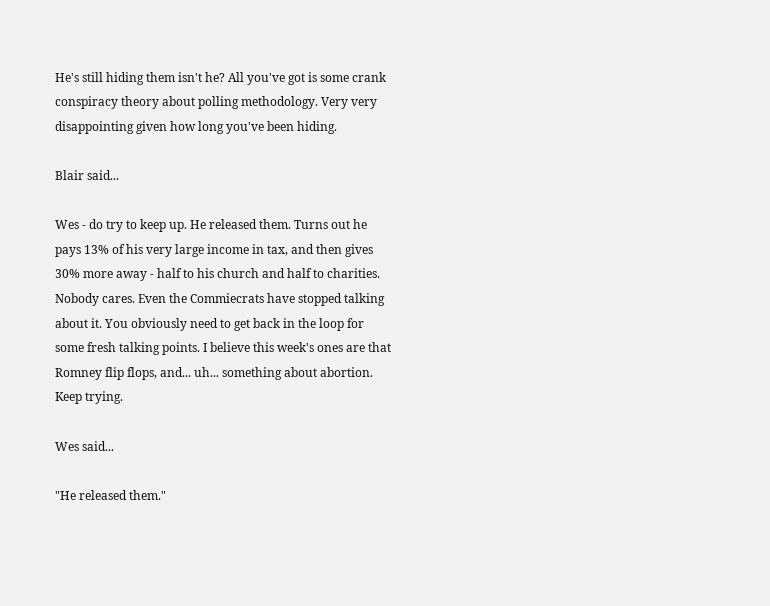He's still hiding them isn't he? All you've got is some crank conspiracy theory about polling methodology. Very very disappointing given how long you've been hiding.

Blair said...

Wes - do try to keep up. He released them. Turns out he pays 13% of his very large income in tax, and then gives 30% more away - half to his church and half to charities. Nobody cares. Even the Commiecrats have stopped talking about it. You obviously need to get back in the loop for some fresh talking points. I believe this week's ones are that Romney flip flops, and... uh... something about abortion. Keep trying.

Wes said...

"He released them."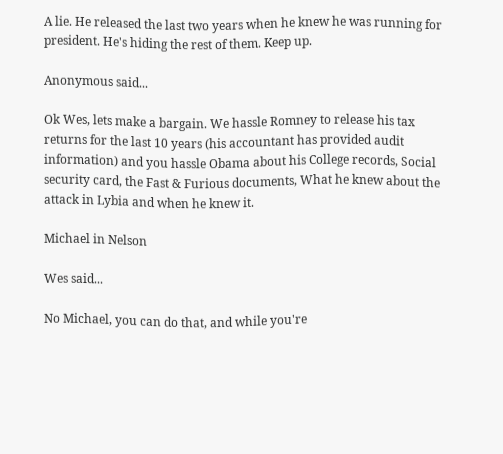A lie. He released the last two years when he knew he was running for president. He's hiding the rest of them. Keep up.

Anonymous said...

Ok Wes, lets make a bargain. We hassle Romney to release his tax returns for the last 10 years (his accountant has provided audit information) and you hassle Obama about his College records, Social security card, the Fast & Furious documents, What he knew about the attack in Lybia and when he knew it.

Michael in Nelson

Wes said...

No Michael, you can do that, and while you're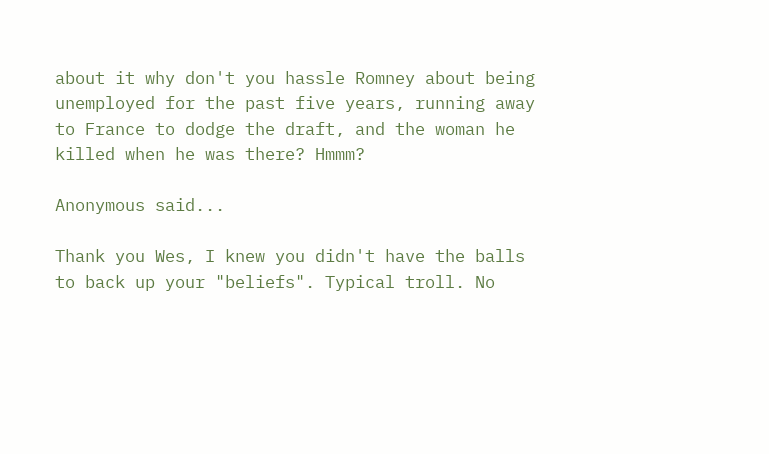about it why don't you hassle Romney about being unemployed for the past five years, running away to France to dodge the draft, and the woman he killed when he was there? Hmmm?

Anonymous said...

Thank you Wes, I knew you didn't have the balls to back up your "beliefs". Typical troll. No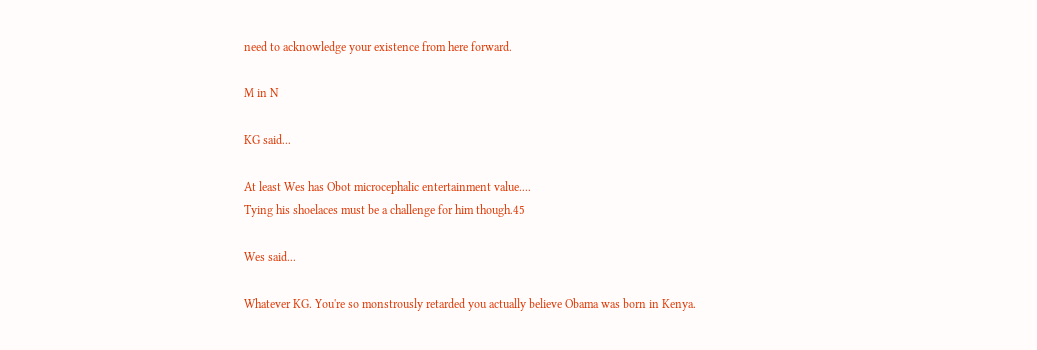need to acknowledge your existence from here forward.

M in N

KG said...

At least Wes has Obot microcephalic entertainment value....
Tying his shoelaces must be a challenge for him though.45

Wes said...

Whatever KG. You're so monstrously retarded you actually believe Obama was born in Kenya.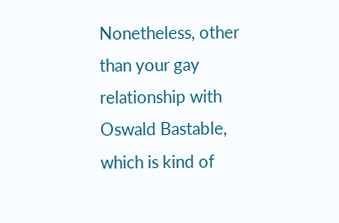Nonetheless, other than your gay relationship with Oswald Bastable, which is kind of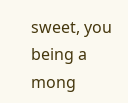sweet, you being a mong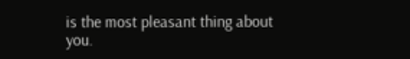is the most pleasant thing about you.